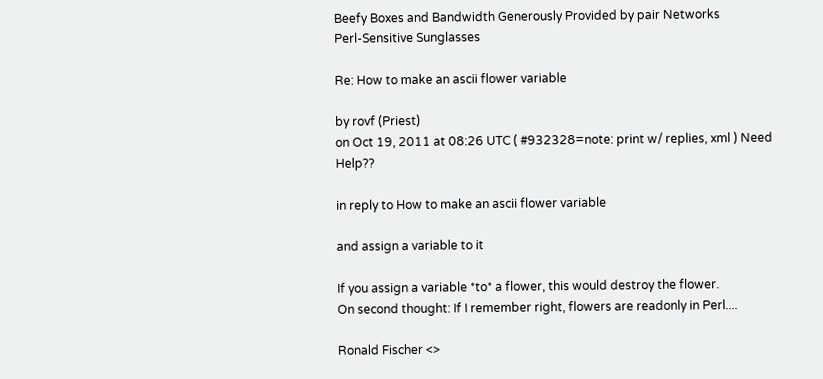Beefy Boxes and Bandwidth Generously Provided by pair Networks
Perl-Sensitive Sunglasses

Re: How to make an ascii flower variable

by rovf (Priest)
on Oct 19, 2011 at 08:26 UTC ( #932328=note: print w/ replies, xml ) Need Help??

in reply to How to make an ascii flower variable

and assign a variable to it

If you assign a variable *to* a flower, this would destroy the flower.
On second thought: If I remember right, flowers are readonly in Perl....

Ronald Fischer <>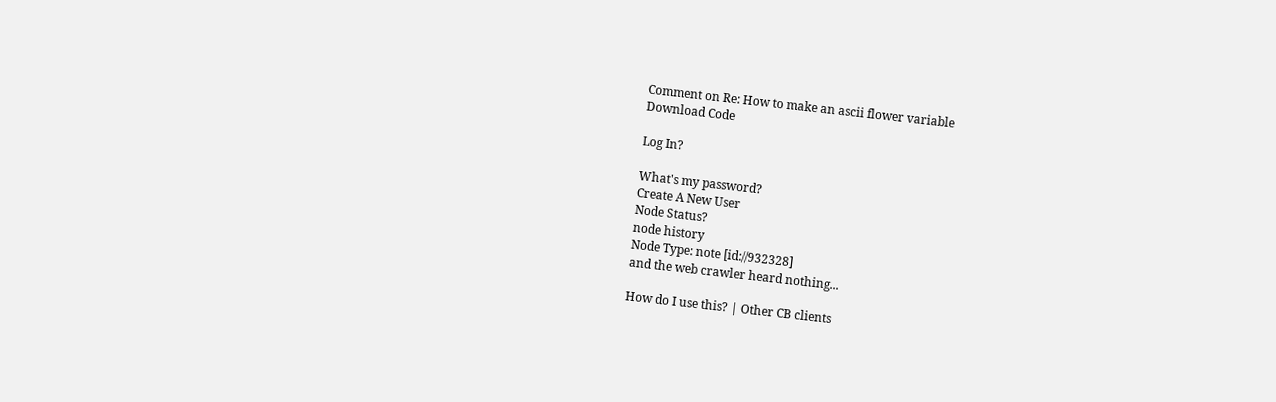Comment on Re: How to make an ascii flower variable
Download Code

Log In?

What's my password?
Create A New User
Node Status?
node history
Node Type: note [id://932328]
and the web crawler heard nothing...

How do I use this? | Other CB clients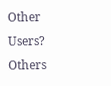Other Users?
Others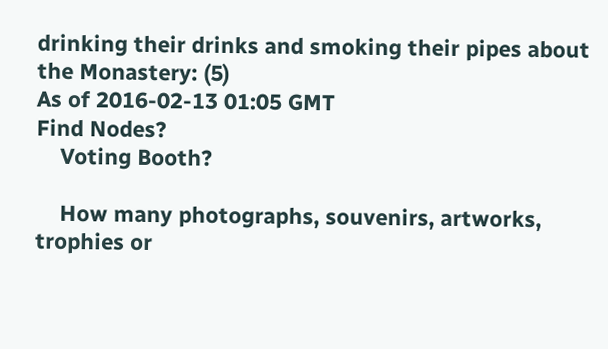drinking their drinks and smoking their pipes about the Monastery: (5)
As of 2016-02-13 01:05 GMT
Find Nodes?
    Voting Booth?

    How many photographs, souvenirs, artworks, trophies or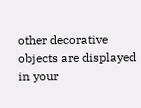other decorative objects are displayed in your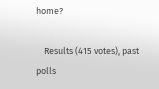home?

    Results (415 votes), past polls